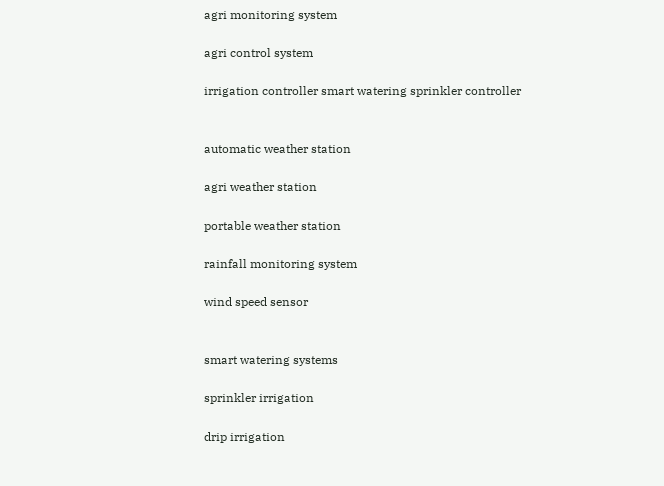agri monitoring system

agri control system

irrigation controller smart watering sprinkler controller


automatic weather station

agri weather station

portable weather station

rainfall monitoring system

wind speed sensor


smart watering systems

sprinkler irrigation

drip irrigation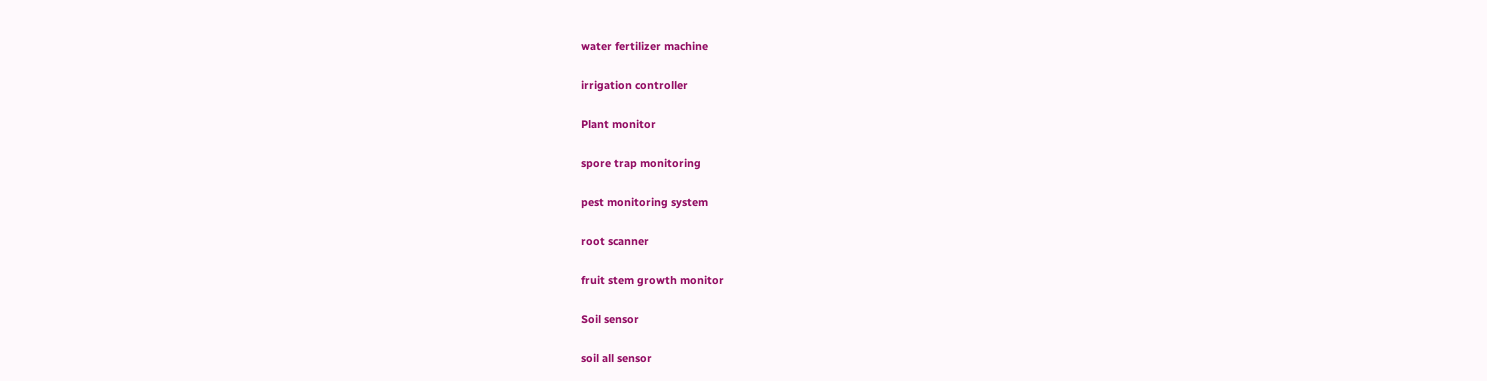water fertilizer machine

irrigation controller

Plant monitor

spore trap monitoring

pest monitoring system

root scanner

fruit stem growth monitor

Soil sensor

soil all sensor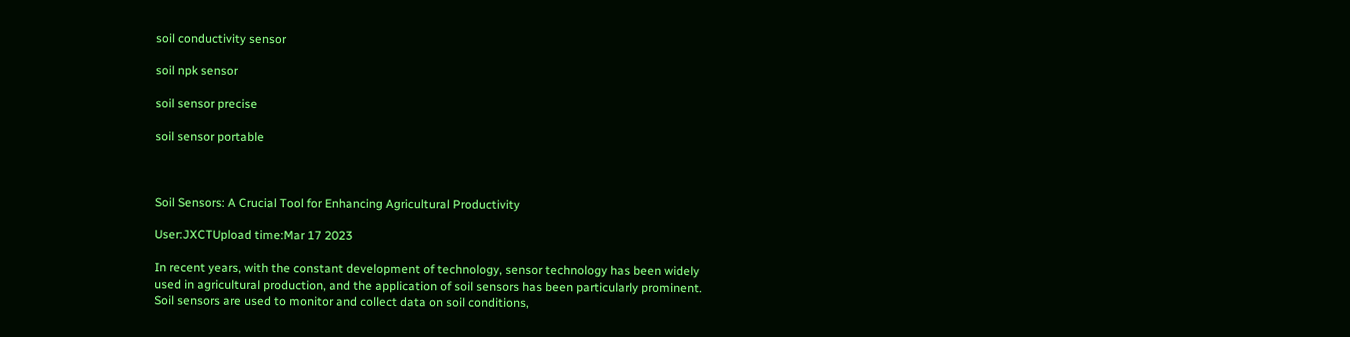soil conductivity sensor

soil npk sensor

soil sensor precise

soil sensor portable



Soil Sensors: A Crucial Tool for Enhancing Agricultural Productivity

User:JXCTUpload time:Mar 17 2023

In recent years, with the constant development of technology, sensor technology has been widely used in agricultural production, and the application of soil sensors has been particularly prominent. Soil sensors are used to monitor and collect data on soil conditions,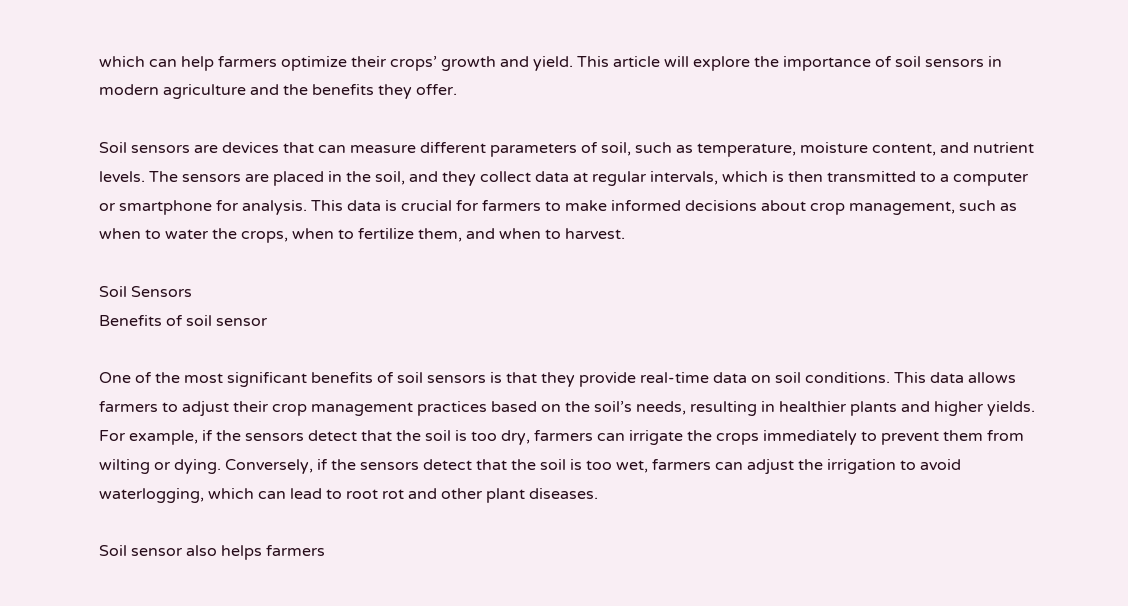which can help farmers optimize their crops’ growth and yield. This article will explore the importance of soil sensors in modern agriculture and the benefits they offer.

Soil sensors are devices that can measure different parameters of soil, such as temperature, moisture content, and nutrient levels. The sensors are placed in the soil, and they collect data at regular intervals, which is then transmitted to a computer or smartphone for analysis. This data is crucial for farmers to make informed decisions about crop management, such as when to water the crops, when to fertilize them, and when to harvest.

Soil Sensors
Benefits of soil sensor

One of the most significant benefits of soil sensors is that they provide real-time data on soil conditions. This data allows farmers to adjust their crop management practices based on the soil’s needs, resulting in healthier plants and higher yields. For example, if the sensors detect that the soil is too dry, farmers can irrigate the crops immediately to prevent them from wilting or dying. Conversely, if the sensors detect that the soil is too wet, farmers can adjust the irrigation to avoid waterlogging, which can lead to root rot and other plant diseases.

Soil sensor also helps farmers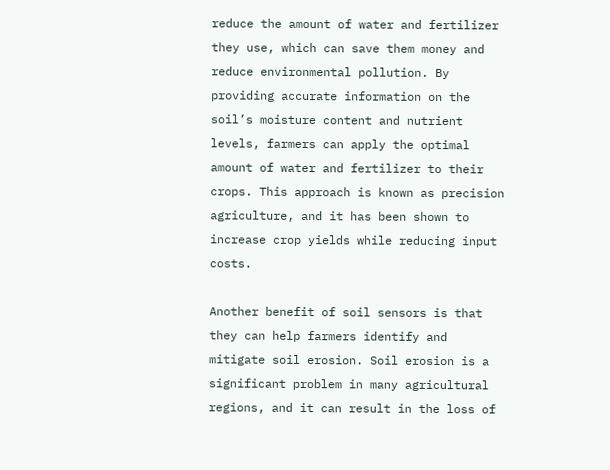reduce the amount of water and fertilizer they use, which can save them money and reduce environmental pollution. By providing accurate information on the soil’s moisture content and nutrient levels, farmers can apply the optimal amount of water and fertilizer to their crops. This approach is known as precision agriculture, and it has been shown to increase crop yields while reducing input costs.

Another benefit of soil sensors is that they can help farmers identify and mitigate soil erosion. Soil erosion is a significant problem in many agricultural regions, and it can result in the loss of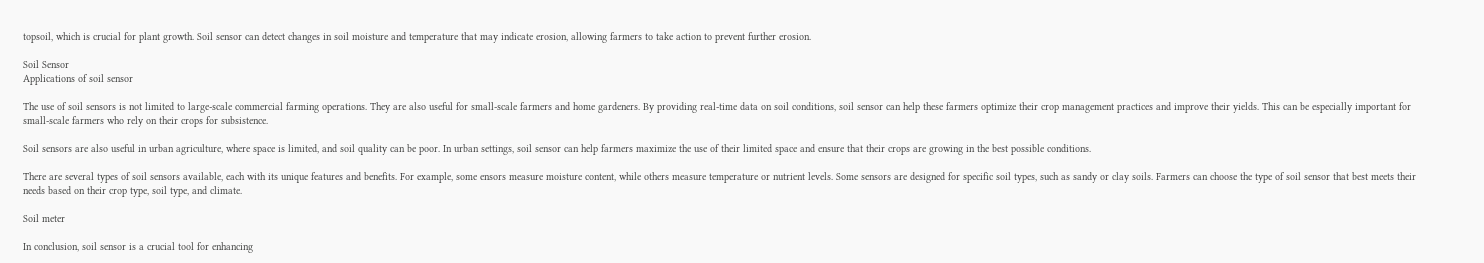topsoil, which is crucial for plant growth. Soil sensor can detect changes in soil moisture and temperature that may indicate erosion, allowing farmers to take action to prevent further erosion.

Soil Sensor
Applications of soil sensor

The use of soil sensors is not limited to large-scale commercial farming operations. They are also useful for small-scale farmers and home gardeners. By providing real-time data on soil conditions, soil sensor can help these farmers optimize their crop management practices and improve their yields. This can be especially important for small-scale farmers who rely on their crops for subsistence.

Soil sensors are also useful in urban agriculture, where space is limited, and soil quality can be poor. In urban settings, soil sensor can help farmers maximize the use of their limited space and ensure that their crops are growing in the best possible conditions.

There are several types of soil sensors available, each with its unique features and benefits. For example, some ensors measure moisture content, while others measure temperature or nutrient levels. Some sensors are designed for specific soil types, such as sandy or clay soils. Farmers can choose the type of soil sensor that best meets their needs based on their crop type, soil type, and climate.

Soil meter

In conclusion, soil sensor is a crucial tool for enhancing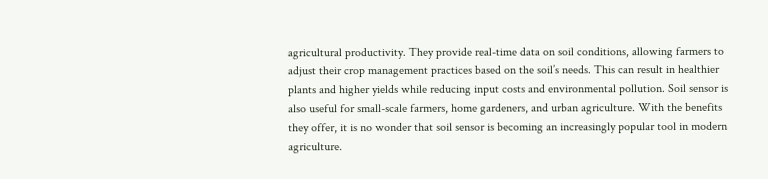agricultural productivity. They provide real-time data on soil conditions, allowing farmers to adjust their crop management practices based on the soil’s needs. This can result in healthier plants and higher yields while reducing input costs and environmental pollution. Soil sensor is also useful for small-scale farmers, home gardeners, and urban agriculture. With the benefits they offer, it is no wonder that soil sensor is becoming an increasingly popular tool in modern agriculture.